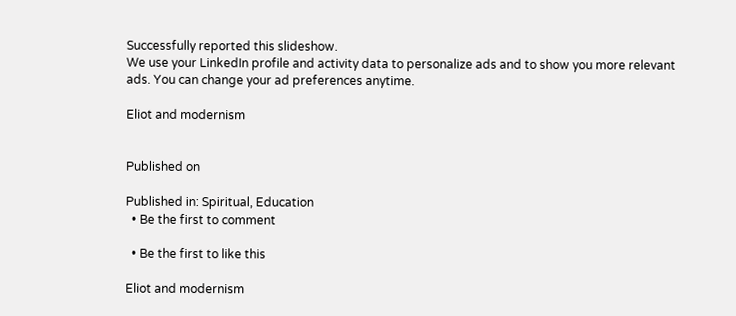Successfully reported this slideshow.
We use your LinkedIn profile and activity data to personalize ads and to show you more relevant ads. You can change your ad preferences anytime.

Eliot and modernism


Published on

Published in: Spiritual, Education
  • Be the first to comment

  • Be the first to like this

Eliot and modernism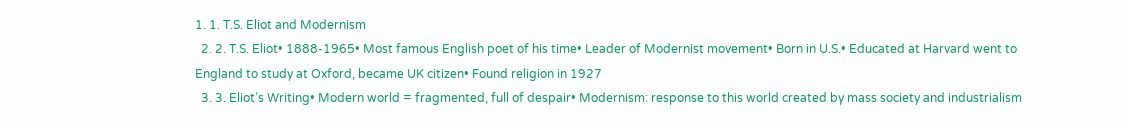1. 1. T.S. Eliot and Modernism
  2. 2. T.S. Eliot• 1888-1965• Most famous English poet of his time• Leader of Modernist movement• Born in U.S.• Educated at Harvard went to England to study at Oxford, became UK citizen• Found religion in 1927
  3. 3. Eliot’s Writing• Modern world = fragmented, full of despair• Modernism: response to this world created by mass society and industrialism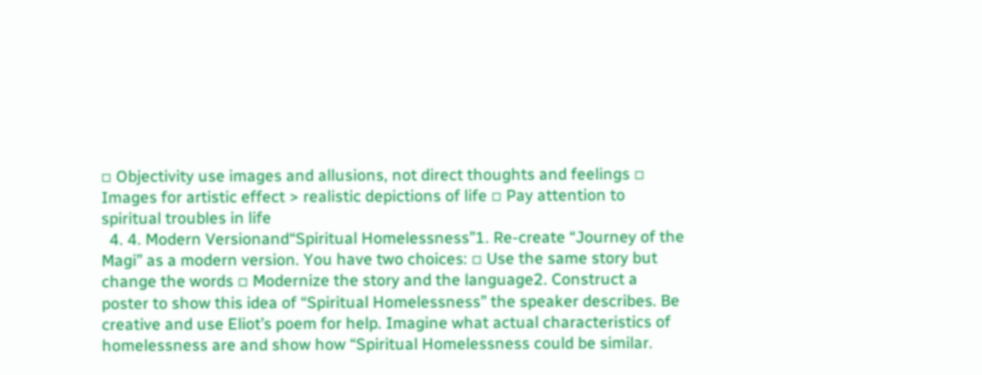▫ Objectivity use images and allusions, not direct thoughts and feelings ▫ Images for artistic effect > realistic depictions of life ▫ Pay attention to spiritual troubles in life
  4. 4. Modern Versionand“Spiritual Homelessness”1. Re-create “Journey of the Magi” as a modern version. You have two choices: ▫ Use the same story but change the words ▫ Modernize the story and the language2. Construct a poster to show this idea of “Spiritual Homelessness” the speaker describes. Be creative and use Eliot’s poem for help. Imagine what actual characteristics of homelessness are and show how “Spiritual Homelessness could be similar.